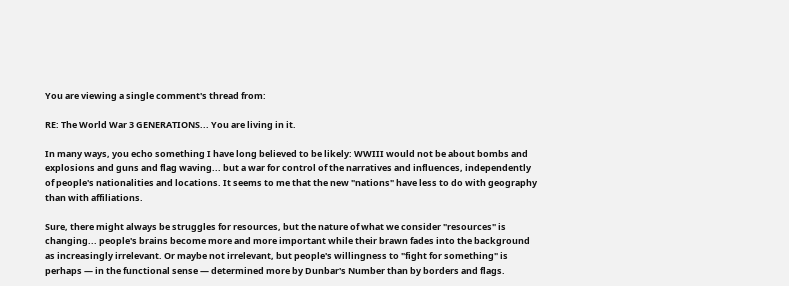You are viewing a single comment's thread from:

RE: The World War 3 GENERATIONS... You are living in it.

In many ways, you echo something I have long believed to be likely: WWIII would not be about bombs and explosions and guns and flag waving... but a war for control of the narratives and influences, independently of people's nationalities and locations. It seems to me that the new "nations" have less to do with geography than with affiliations.

Sure, there might always be struggles for resources, but the nature of what we consider "resources" is changing... people's brains become more and more important while their brawn fades into the background as increasingly irrelevant. Or maybe not irrelevant, but people's willingness to "fight for something" is perhaps — in the functional sense — determined more by Dunbar's Number than by borders and flags.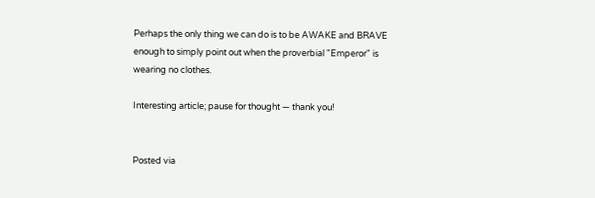Perhaps the only thing we can do is to be AWAKE and BRAVE enough to simply point out when the proverbial "Emperor" is wearing no clothes.

Interesting article; pause for thought — thank you!


Posted via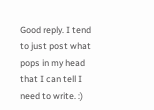Good reply. I tend to just post what pops in my head that I can tell I need to write. :)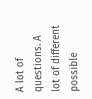A lot of questions. A lot of different possible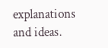explanations and ideas.